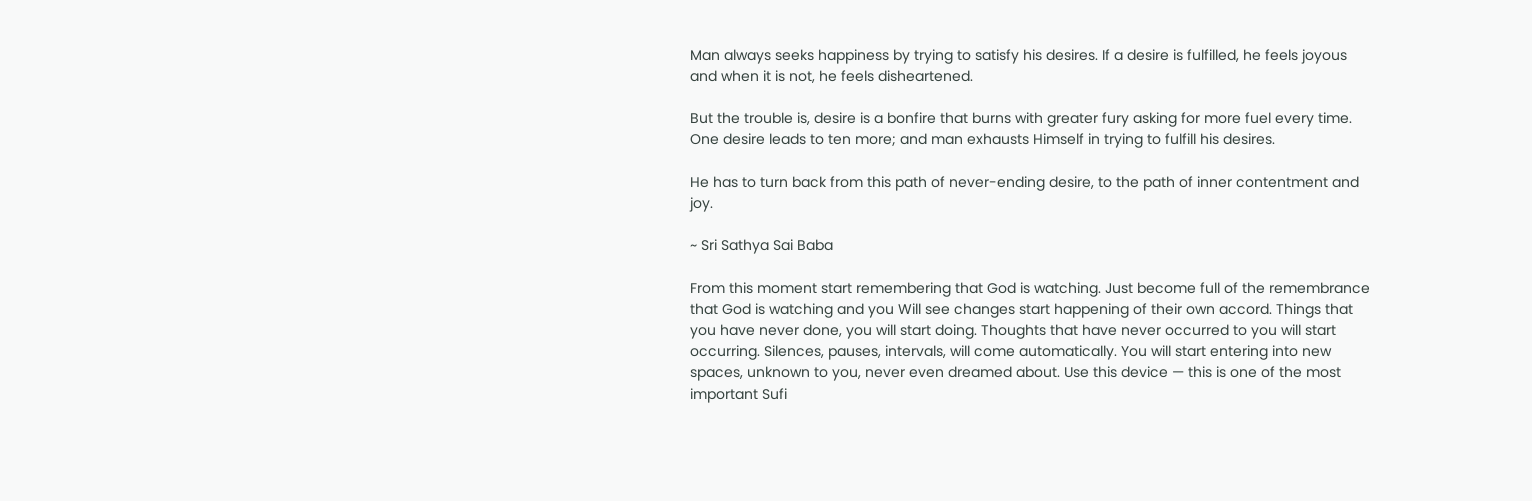Man always seeks happiness by trying to satisfy his desires. If a desire is fulfilled, he feels joyous and when it is not, he feels disheartened.

But the trouble is, desire is a bonfire that burns with greater fury asking for more fuel every time. One desire leads to ten more; and man exhausts Himself in trying to fulfill his desires.

He has to turn back from this path of never-ending desire, to the path of inner contentment and joy.

~ Sri Sathya Sai Baba

From this moment start remembering that God is watching. Just become full of the remembrance that God is watching and you Will see changes start happening of their own accord. Things that you have never done, you will start doing. Thoughts that have never occurred to you will start occurring. Silences, pauses, intervals, will come automatically. You will start entering into new spaces, unknown to you, never even dreamed about. Use this device — this is one of the most important Sufi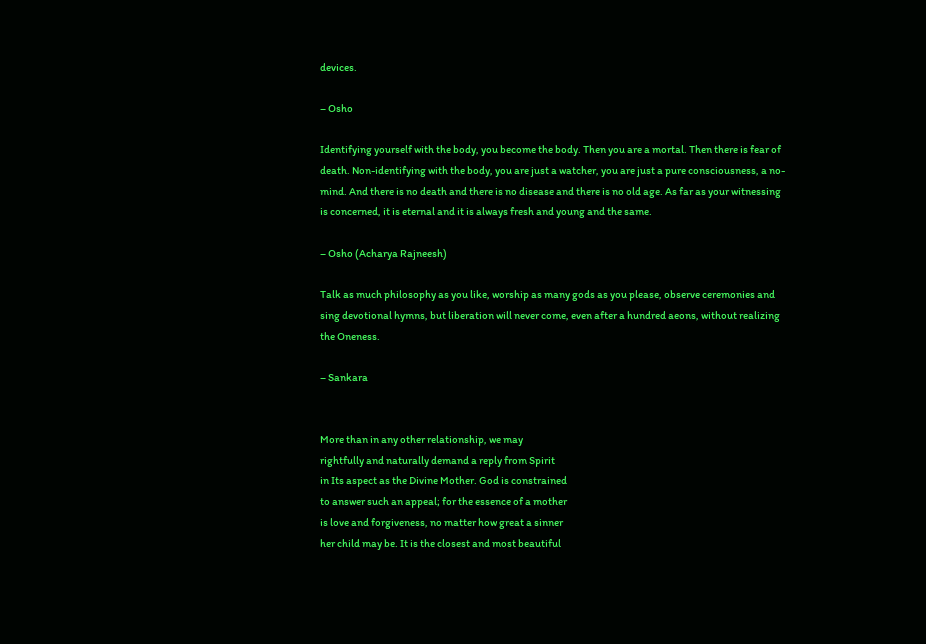devices.

– Osho

Identifying yourself with the body, you become the body. Then you are a mortal. Then there is fear of death. Non-identifying with the body, you are just a watcher, you are just a pure consciousness, a no-mind. And there is no death and there is no disease and there is no old age. As far as your witnessing is concerned, it is eternal and it is always fresh and young and the same.

– Osho (Acharya Rajneesh)

Talk as much philosophy as you like, worship as many gods as you please, observe ceremonies and sing devotional hymns, but liberation will never come, even after a hundred aeons, without realizing the Oneness.

– Sankara


More than in any other relationship, we may
rightfully and naturally demand a reply from Spirit
in Its aspect as the Divine Mother. God is constrained
to answer such an appeal; for the essence of a mother
is love and forgiveness, no matter how great a sinner
her child may be. It is the closest and most beautiful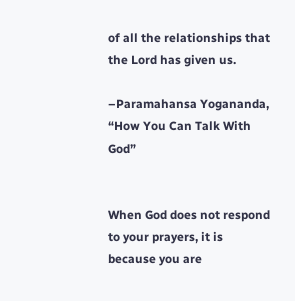of all the relationships that the Lord has given us.

–Paramahansa Yogananda, “How You Can Talk With God”


When God does not respond to your prayers, it is
because you are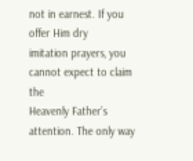not in earnest. If you offer Him dry
imitation prayers, you cannot expect to claim the
Heavenly Father’s attention. The only way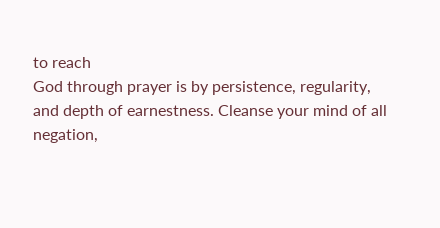to reach
God through prayer is by persistence, regularity,
and depth of earnestness. Cleanse your mind of all
negation,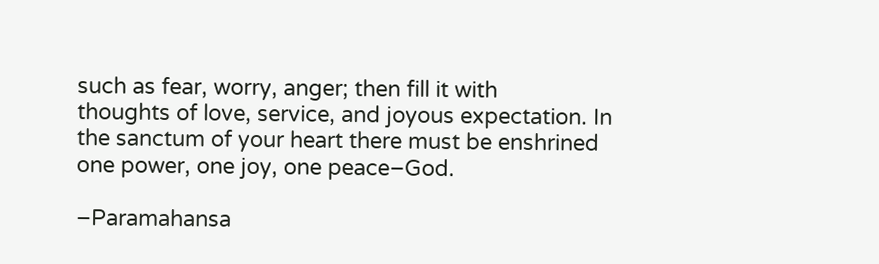such as fear, worry, anger; then fill it with
thoughts of love, service, and joyous expectation. In
the sanctum of your heart there must be enshrined
one power, one joy, one peace–God.

–Paramahansa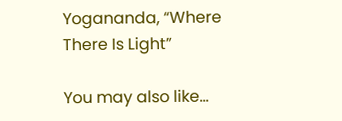Yogananda, “Where There Is Light”

You may also like...